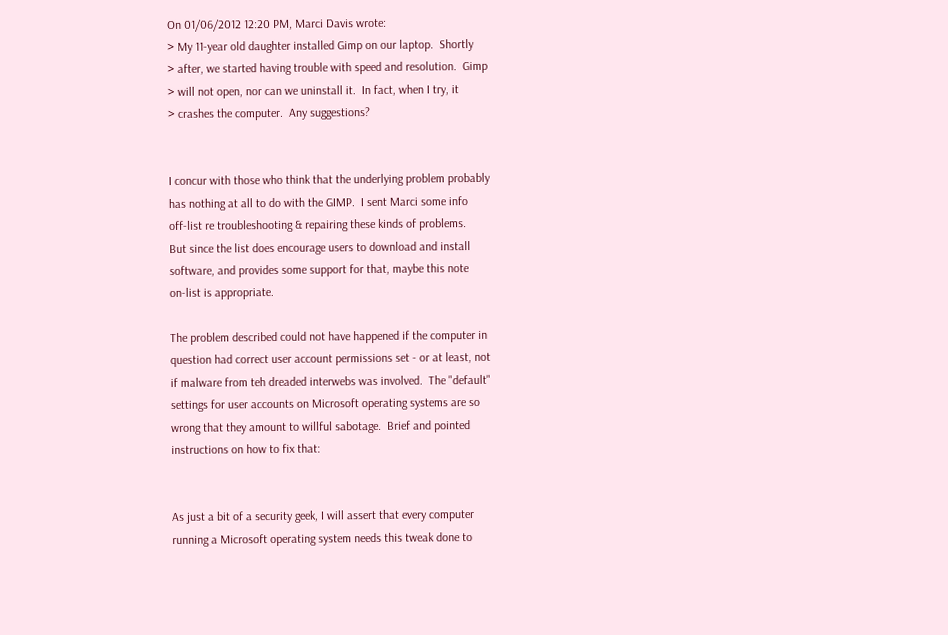On 01/06/2012 12:20 PM, Marci Davis wrote:
> My 11-year old daughter installed Gimp on our laptop.  Shortly
> after, we started having trouble with speed and resolution.  Gimp
> will not open, nor can we uninstall it.  In fact, when I try, it
> crashes the computer.  Any suggestions?


I concur with those who think that the underlying problem probably
has nothing at all to do with the GIMP.  I sent Marci some info
off-list re troubleshooting & repairing these kinds of problems.
But since the list does encourage users to download and install
software, and provides some support for that, maybe this note
on-list is appropriate.

The problem described could not have happened if the computer in
question had correct user account permissions set - or at least, not
if malware from teh dreaded interwebs was involved.  The "default"
settings for user accounts on Microsoft operating systems are so
wrong that they amount to willful sabotage.  Brief and pointed
instructions on how to fix that:


As just a bit of a security geek, I will assert that every computer
running a Microsoft operating system needs this tweak done to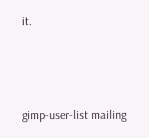it.



gimp-user-list mailing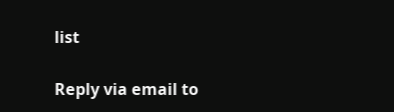list

Reply via email to